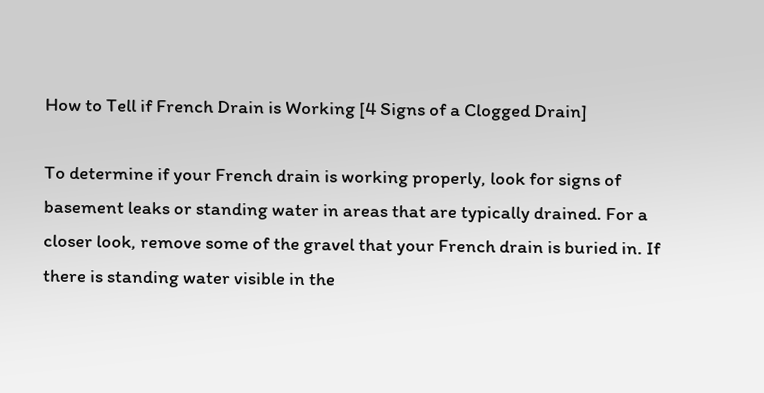How to Tell if French Drain is Working [4 Signs of a Clogged Drain]

To determine if your French drain is working properly, look for signs of basement leaks or standing water in areas that are typically drained. For a closer look, remove some of the gravel that your French drain is buried in. If there is standing water visible in the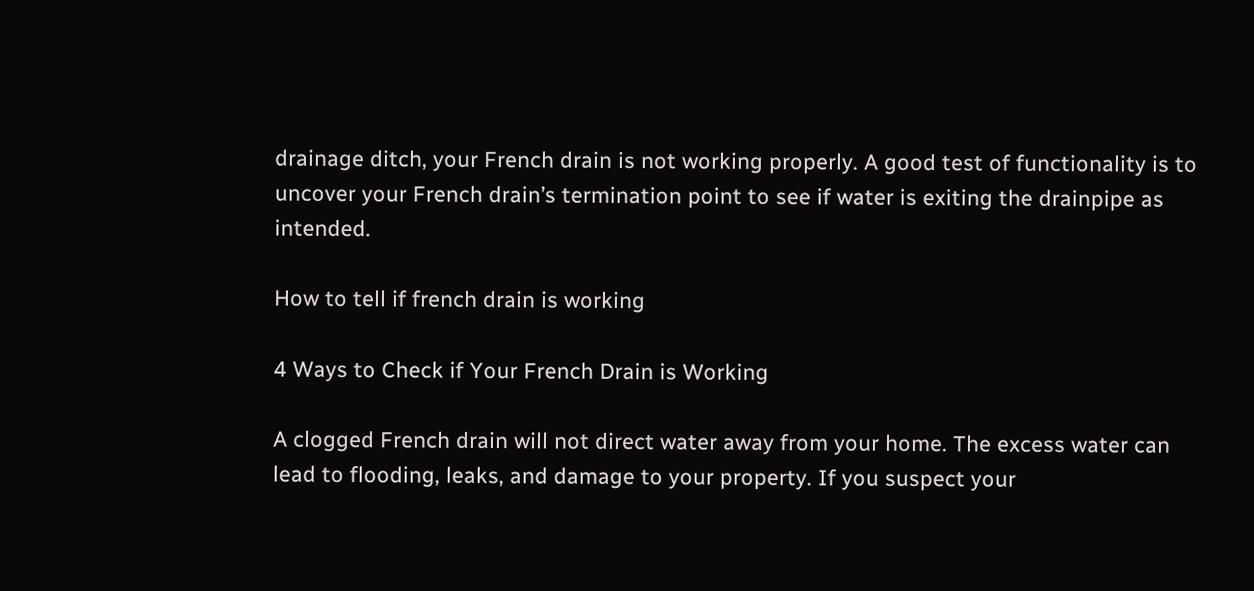drainage ditch, your French drain is not working properly. A good test of functionality is to uncover your French drain’s termination point to see if water is exiting the drainpipe as intended.

How to tell if french drain is working

4 Ways to Check if Your French Drain is Working

A clogged French drain will not direct water away from your home. The excess water can lead to flooding, leaks, and damage to your property. If you suspect your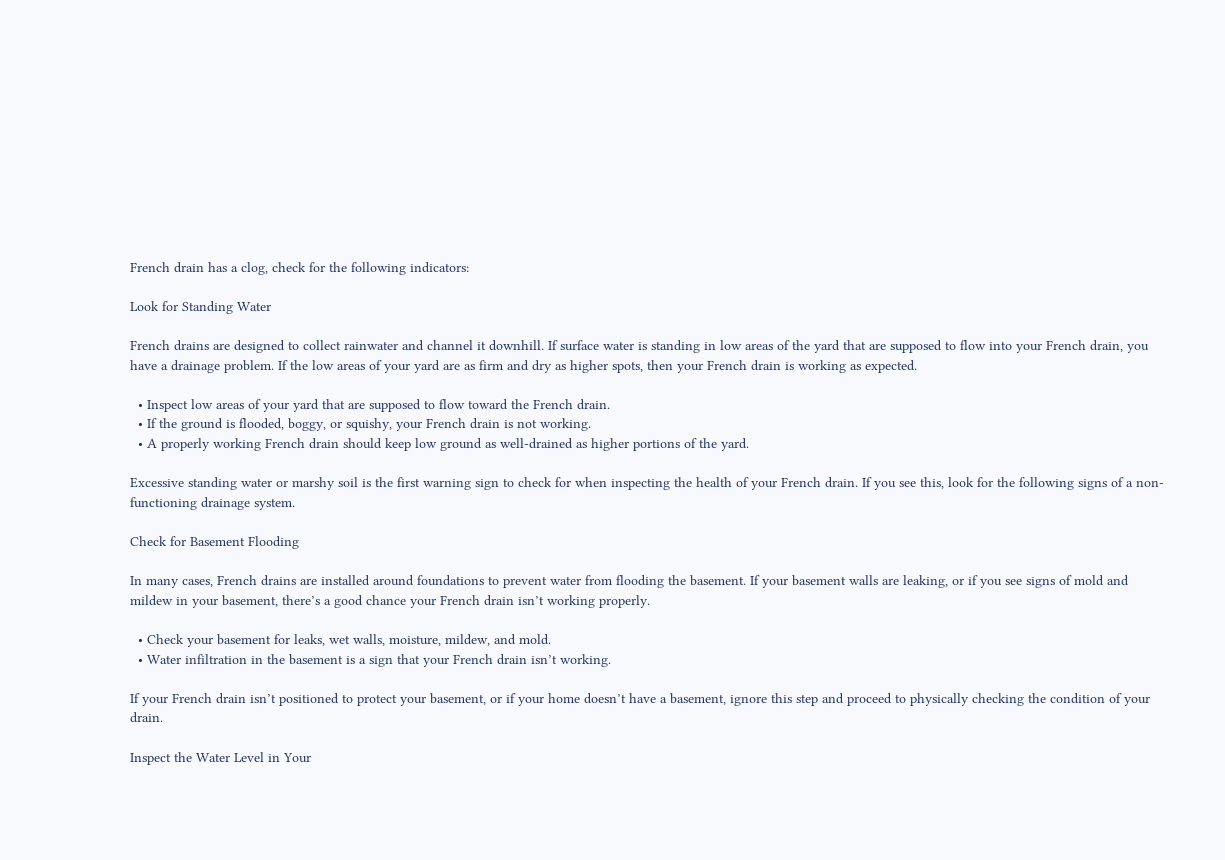French drain has a clog, check for the following indicators:

Look for Standing Water

French drains are designed to collect rainwater and channel it downhill. If surface water is standing in low areas of the yard that are supposed to flow into your French drain, you have a drainage problem. If the low areas of your yard are as firm and dry as higher spots, then your French drain is working as expected.

  • Inspect low areas of your yard that are supposed to flow toward the French drain.
  • If the ground is flooded, boggy, or squishy, your French drain is not working.
  • A properly working French drain should keep low ground as well-drained as higher portions of the yard.

Excessive standing water or marshy soil is the first warning sign to check for when inspecting the health of your French drain. If you see this, look for the following signs of a non-functioning drainage system.

Check for Basement Flooding

In many cases, French drains are installed around foundations to prevent water from flooding the basement. If your basement walls are leaking, or if you see signs of mold and mildew in your basement, there’s a good chance your French drain isn’t working properly.

  • Check your basement for leaks, wet walls, moisture, mildew, and mold.
  • Water infiltration in the basement is a sign that your French drain isn’t working.

If your French drain isn’t positioned to protect your basement, or if your home doesn’t have a basement, ignore this step and proceed to physically checking the condition of your drain.

Inspect the Water Level in Your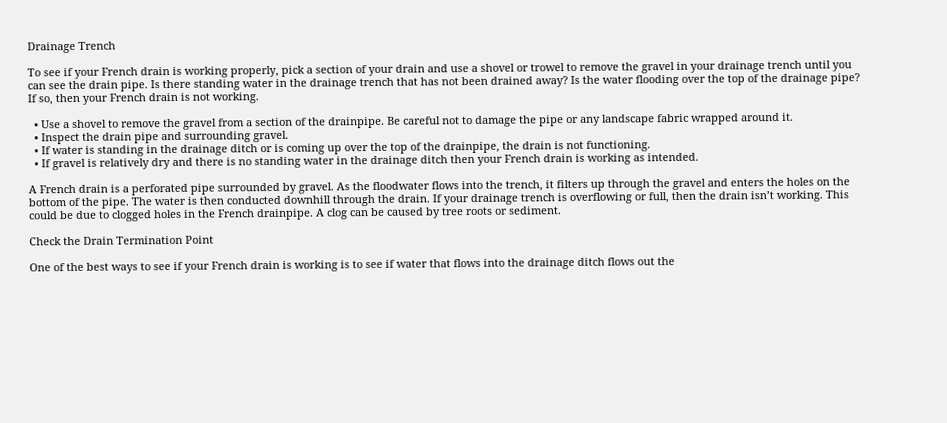Drainage Trench

To see if your French drain is working properly, pick a section of your drain and use a shovel or trowel to remove the gravel in your drainage trench until you can see the drain pipe. Is there standing water in the drainage trench that has not been drained away? Is the water flooding over the top of the drainage pipe? If so, then your French drain is not working.

  • Use a shovel to remove the gravel from a section of the drainpipe. Be careful not to damage the pipe or any landscape fabric wrapped around it.
  • Inspect the drain pipe and surrounding gravel.
  • If water is standing in the drainage ditch or is coming up over the top of the drainpipe, the drain is not functioning.
  • If gravel is relatively dry and there is no standing water in the drainage ditch then your French drain is working as intended.

A French drain is a perforated pipe surrounded by gravel. As the floodwater flows into the trench, it filters up through the gravel and enters the holes on the bottom of the pipe. The water is then conducted downhill through the drain. If your drainage trench is overflowing or full, then the drain isn’t working. This could be due to clogged holes in the French drainpipe. A clog can be caused by tree roots or sediment.

Check the Drain Termination Point

One of the best ways to see if your French drain is working is to see if water that flows into the drainage ditch flows out the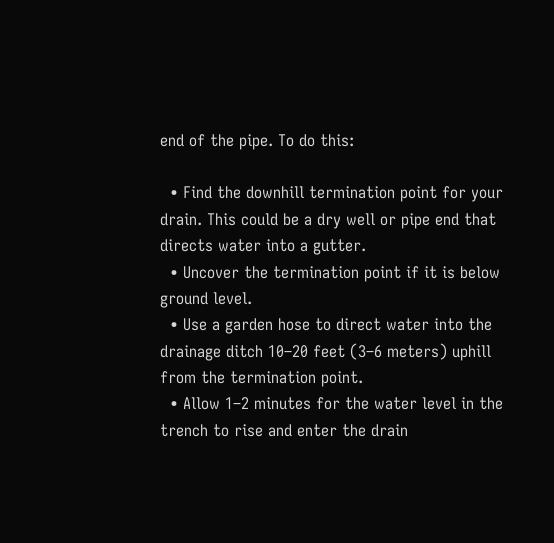end of the pipe. To do this:

  • Find the downhill termination point for your drain. This could be a dry well or pipe end that directs water into a gutter.
  • Uncover the termination point if it is below ground level.
  • Use a garden hose to direct water into the drainage ditch 10–20 feet (3–6 meters) uphill from the termination point.
  • Allow 1–2 minutes for the water level in the trench to rise and enter the drain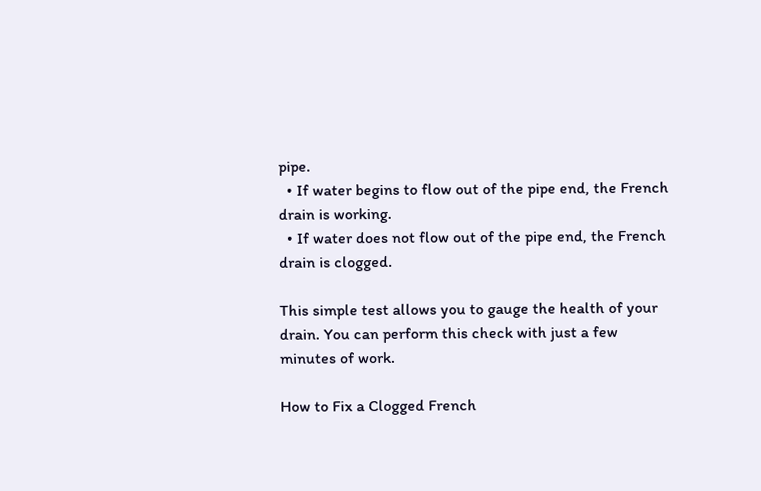pipe.
  • If water begins to flow out of the pipe end, the French drain is working.
  • If water does not flow out of the pipe end, the French drain is clogged.

This simple test allows you to gauge the health of your drain. You can perform this check with just a few minutes of work.

How to Fix a Clogged French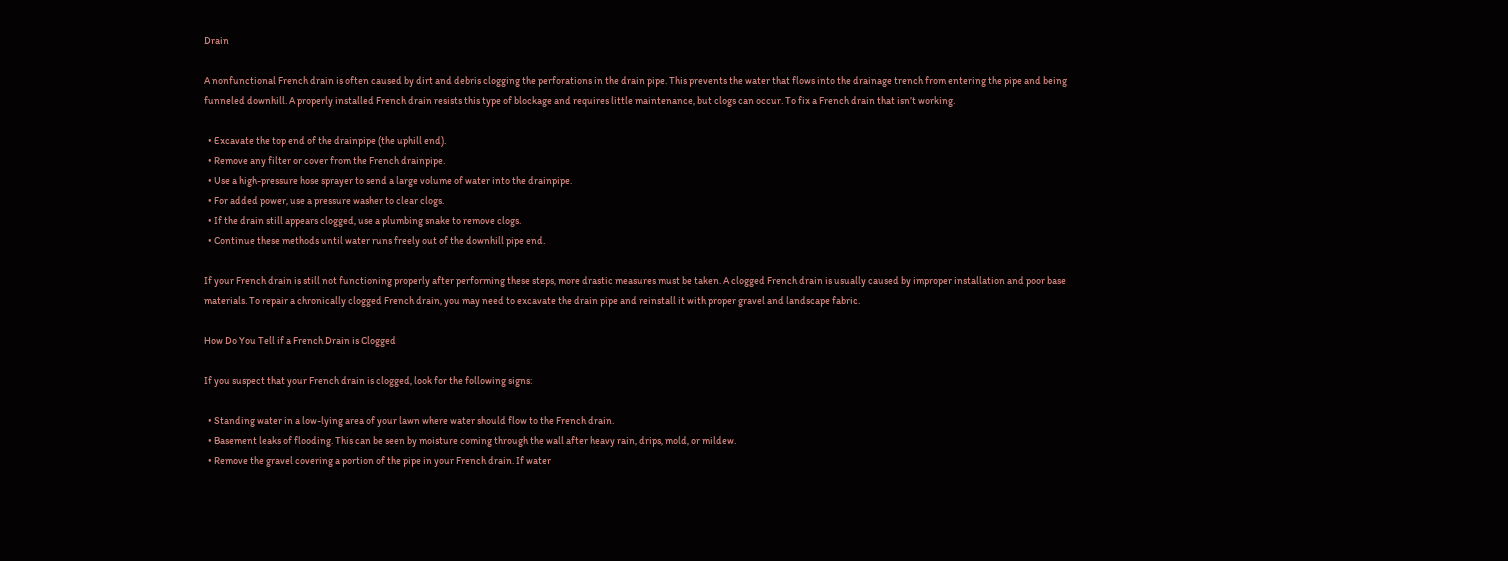Drain

A nonfunctional French drain is often caused by dirt and debris clogging the perforations in the drain pipe. This prevents the water that flows into the drainage trench from entering the pipe and being funneled downhill. A properly installed French drain resists this type of blockage and requires little maintenance, but clogs can occur. To fix a French drain that isn’t working.

  • Excavate the top end of the drainpipe (the uphill end).
  • Remove any filter or cover from the French drainpipe.
  • Use a high-pressure hose sprayer to send a large volume of water into the drainpipe.
  • For added power, use a pressure washer to clear clogs.
  • If the drain still appears clogged, use a plumbing snake to remove clogs.
  • Continue these methods until water runs freely out of the downhill pipe end.

If your French drain is still not functioning properly after performing these steps, more drastic measures must be taken. A clogged French drain is usually caused by improper installation and poor base materials. To repair a chronically clogged French drain, you may need to excavate the drain pipe and reinstall it with proper gravel and landscape fabric.

How Do You Tell if a French Drain is Clogged

If you suspect that your French drain is clogged, look for the following signs:

  • Standing water in a low-lying area of your lawn where water should flow to the French drain.
  • Basement leaks of flooding. This can be seen by moisture coming through the wall after heavy rain, drips, mold, or mildew.
  • Remove the gravel covering a portion of the pipe in your French drain. If water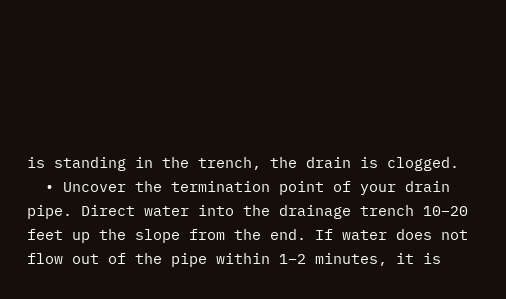is standing in the trench, the drain is clogged.
  • Uncover the termination point of your drain pipe. Direct water into the drainage trench 10–20 feet up the slope from the end. If water does not flow out of the pipe within 1–2 minutes, it is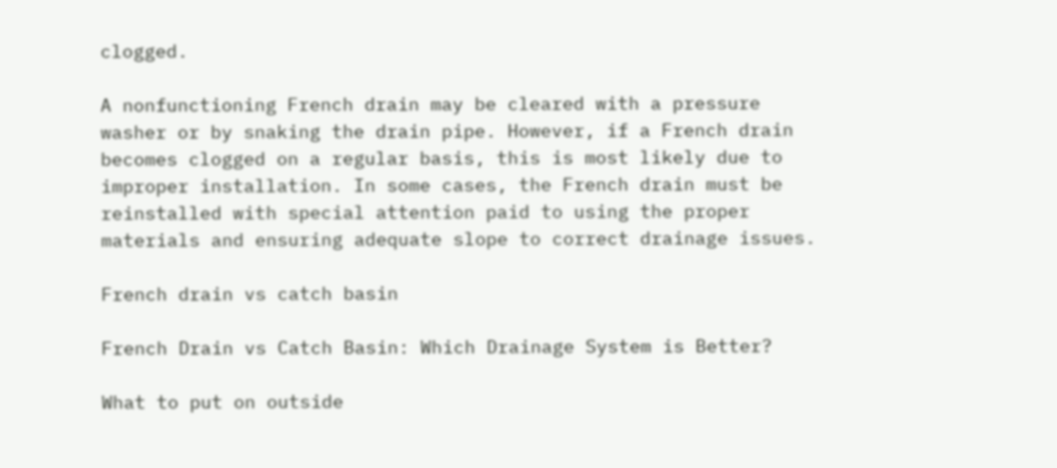clogged.

A nonfunctioning French drain may be cleared with a pressure washer or by snaking the drain pipe. However, if a French drain becomes clogged on a regular basis, this is most likely due to improper installation. In some cases, the French drain must be reinstalled with special attention paid to using the proper materials and ensuring adequate slope to correct drainage issues.

French drain vs catch basin

French Drain vs Catch Basin: Which Drainage System is Better?

What to put on outside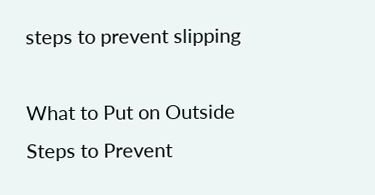steps to prevent slipping

What to Put on Outside Steps to Prevent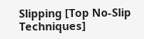Slipping [Top No-Slip Techniques]